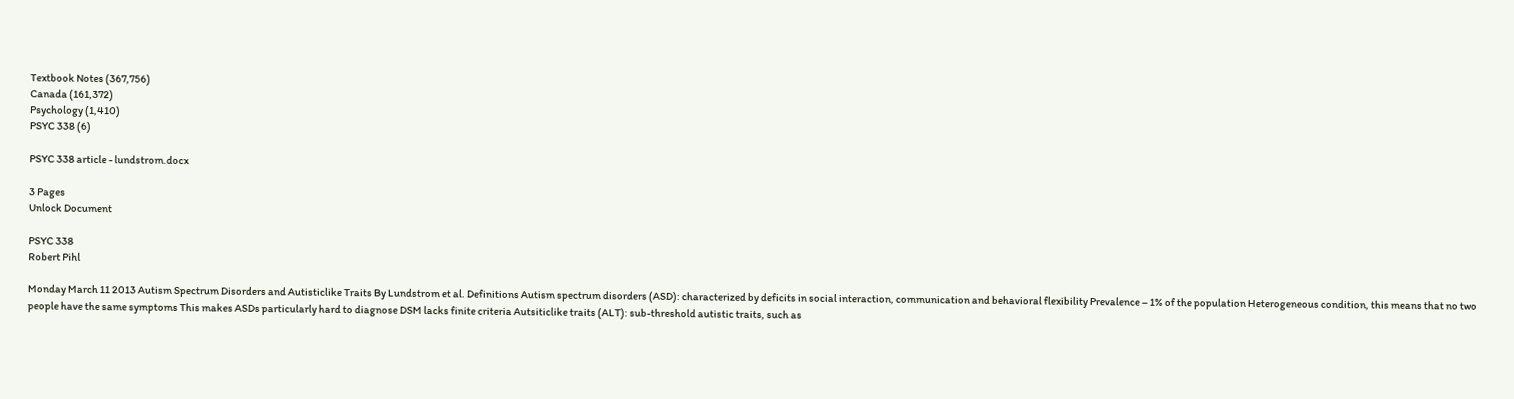Textbook Notes (367,756)
Canada (161,372)
Psychology (1,410)
PSYC 338 (6)

PSYC 338 article - lundstrom.docx

3 Pages
Unlock Document

PSYC 338
Robert Pihl

Monday March 11 2013 Autism Spectrum Disorders and Autisticlike Traits By Lundstrom et al. Definitions Autism spectrum disorders (ASD): characterized by deficits in social interaction, communication and behavioral flexibility Prevalence – 1% of the population Heterogeneous condition, this means that no two people have the same symptoms This makes ASDs particularly hard to diagnose DSM lacks finite criteria Autsiticlike traits (ALT): sub-threshold autistic traits, such as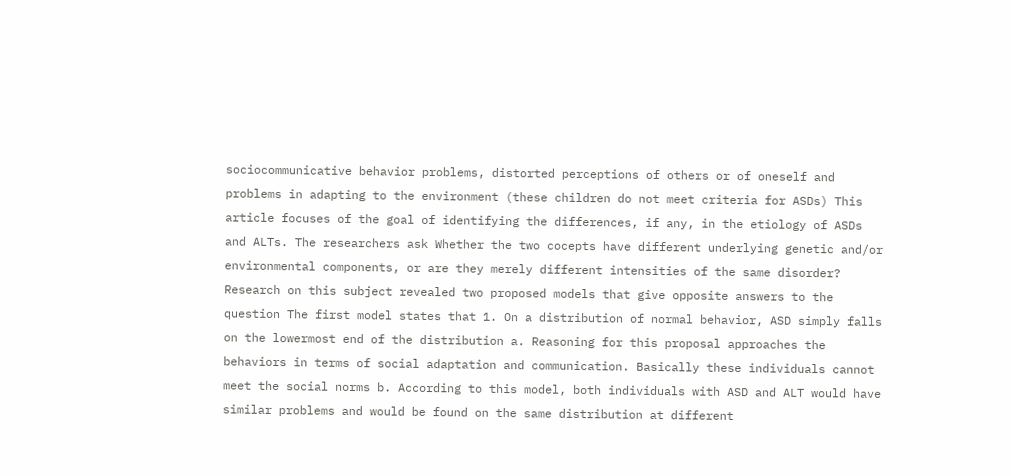sociocommunicative behavior problems, distorted perceptions of others or of oneself and problems in adapting to the environment (these children do not meet criteria for ASDs) This article focuses of the goal of identifying the differences, if any, in the etiology of ASDs and ALTs. The researchers ask Whether the two cocepts have different underlying genetic and/or environmental components, or are they merely different intensities of the same disorder? Research on this subject revealed two proposed models that give opposite answers to the question The first model states that 1. On a distribution of normal behavior, ASD simply falls on the lowermost end of the distribution a. Reasoning for this proposal approaches the behaviors in terms of social adaptation and communication. Basically these individuals cannot meet the social norms b. According to this model, both individuals with ASD and ALT would have similar problems and would be found on the same distribution at different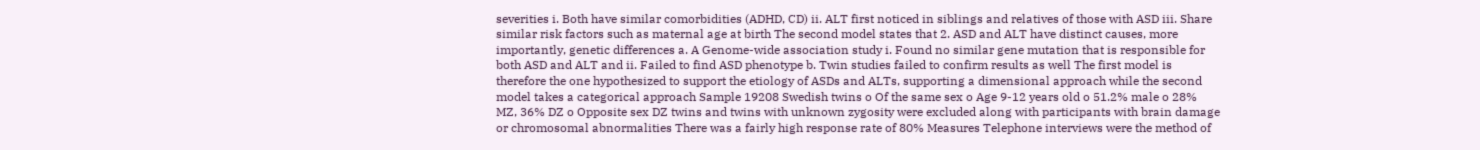severities i. Both have similar comorbidities (ADHD, CD) ii. ALT first noticed in siblings and relatives of those with ASD iii. Share similar risk factors such as maternal age at birth The second model states that 2. ASD and ALT have distinct causes, more importantly, genetic differences a. A Genome-wide association study i. Found no similar gene mutation that is responsible for both ASD and ALT and ii. Failed to find ASD phenotype b. Twin studies failed to confirm results as well The first model is therefore the one hypothesized to support the etiology of ASDs and ALTs, supporting a dimensional approach while the second model takes a categorical approach Sample 19208 Swedish twins o Of the same sex o Age 9-12 years old o 51.2% male o 28% MZ, 36% DZ o Opposite sex DZ twins and twins with unknown zygosity were excluded along with participants with brain damage or chromosomal abnormalities There was a fairly high response rate of 80% Measures Telephone interviews were the method of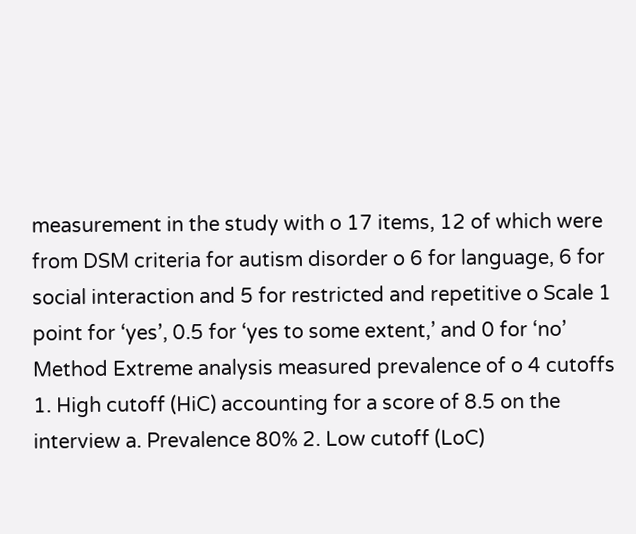measurement in the study with o 17 items, 12 of which were from DSM criteria for autism disorder o 6 for language, 6 for social interaction and 5 for restricted and repetitive o Scale 1 point for ‘yes’, 0.5 for ‘yes to some extent,’ and 0 for ‘no’ Method Extreme analysis measured prevalence of o 4 cutoffs 1. High cutoff (HiC) accounting for a score of 8.5 on the interview a. Prevalence 80% 2. Low cutoff (LoC)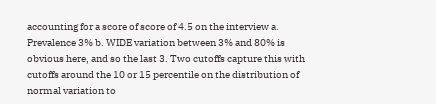accounting for a score of score of 4.5 on the interview a. Prevalence 3% b. WIDE variation between 3% and 80% is obvious here, and so the last 3. Two cutoffs capture this with cutoffs around the 10 or 15 percentile on the distribution of normal variation to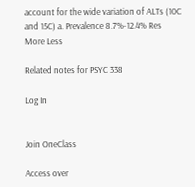account for the wide variation of ALTs (10C and 15C) a. Prevalence 8.7%-12.4% Res
More Less

Related notes for PSYC 338

Log In


Join OneClass

Access over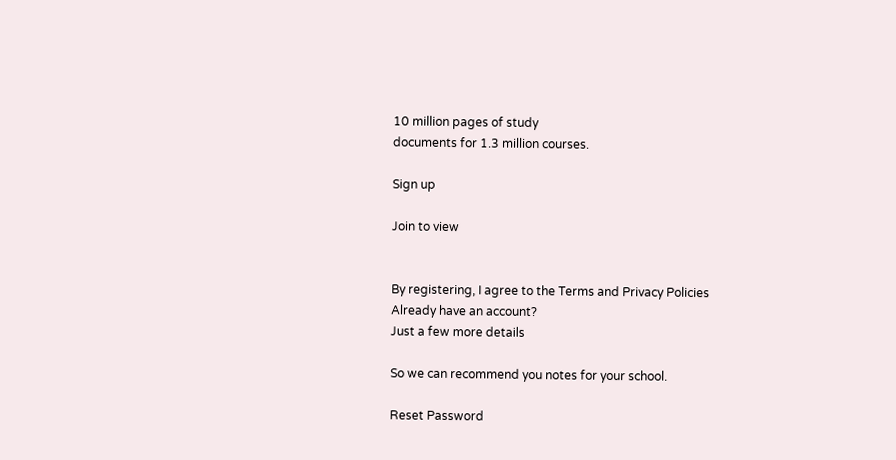10 million pages of study
documents for 1.3 million courses.

Sign up

Join to view


By registering, I agree to the Terms and Privacy Policies
Already have an account?
Just a few more details

So we can recommend you notes for your school.

Reset Password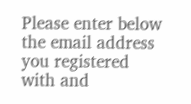Please enter below the email address you registered with and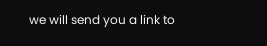we will send you a link to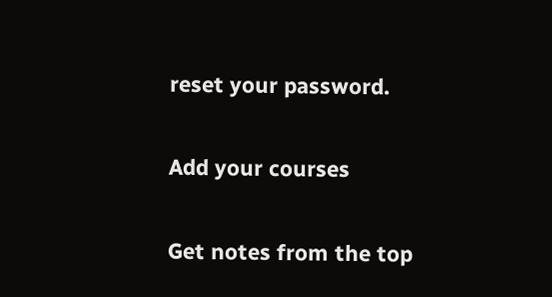reset your password.

Add your courses

Get notes from the top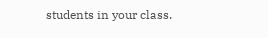students in your class.